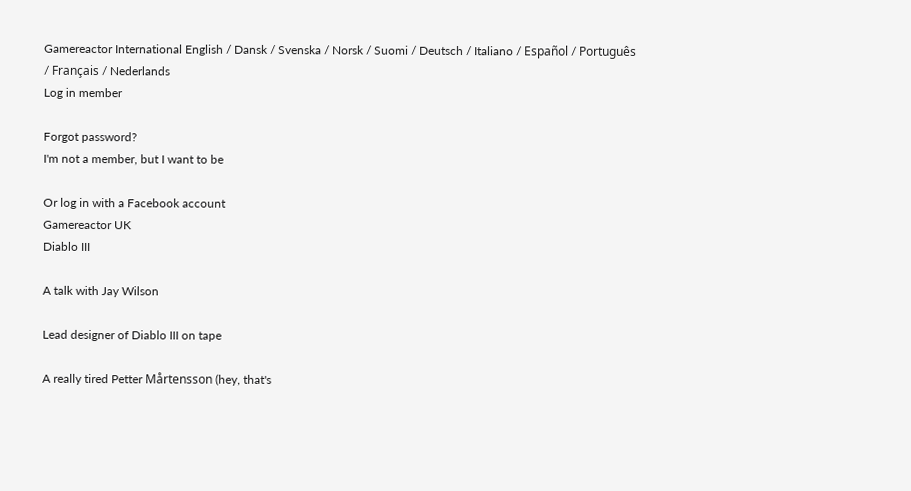Gamereactor International English / Dansk / Svenska / Norsk / Suomi / Deutsch / Italiano / Español / Português / Français / Nederlands
Log in member

Forgot password?
I'm not a member, but I want to be

Or log in with a Facebook account
Gamereactor UK
Diablo III

A talk with Jay Wilson

Lead designer of Diablo III on tape

A really tired Petter Mårtensson (hey, that's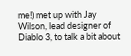me!) met up with Jay Wilson, lead designer of Diablo 3, to talk a bit about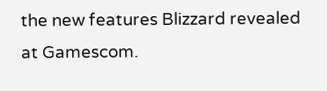the new features Blizzard revealed at Gamescom.